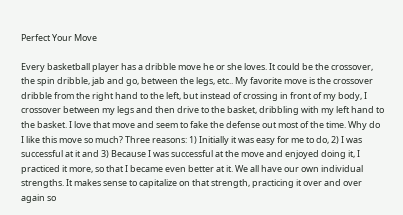Perfect Your Move

Every basketball player has a dribble move he or she loves. It could be the crossover, the spin dribble, jab and go, between the legs, etc.. My favorite move is the crossover dribble from the right hand to the left, but instead of crossing in front of my body, I crossover between my legs and then drive to the basket, dribbling with my left hand to the basket. I love that move and seem to fake the defense out most of the time. Why do I like this move so much? Three reasons: 1) Initially it was easy for me to do, 2) I was successful at it and 3) Because I was successful at the move and enjoyed doing it, I practiced it more, so that I became even better at it. We all have our own individual strengths. It makes sense to capitalize on that strength, practicing it over and over again so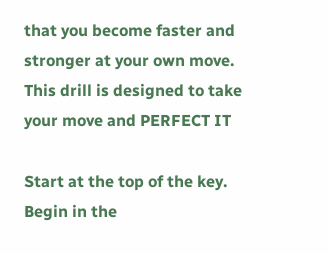that you become faster and stronger at your own move. This drill is designed to take your move and PERFECT IT

Start at the top of the key. Begin in the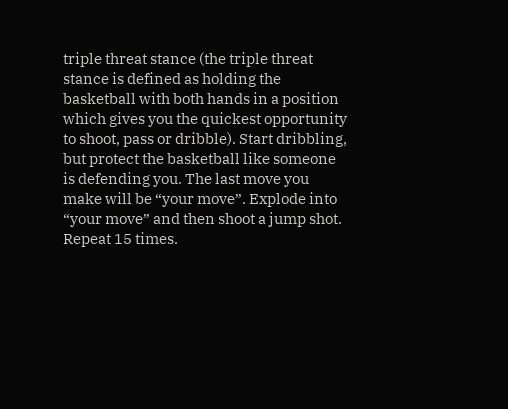triple threat stance (the triple threat stance is defined as holding the basketball with both hands in a position which gives you the quickest opportunity to shoot, pass or dribble). Start dribbling, but protect the basketball like someone is defending you. The last move you make will be “your move”. Explode into “your move” and then shoot a jump shot. Repeat 15 times.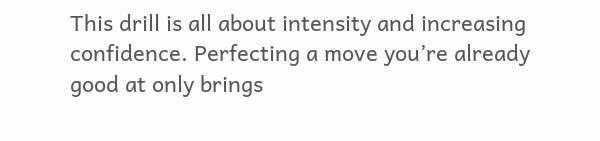This drill is all about intensity and increasing confidence. Perfecting a move you’re already good at only brings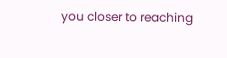you closer to reaching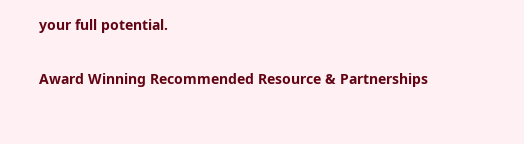your full potential.

Award Winning Recommended Resource & Partnerships